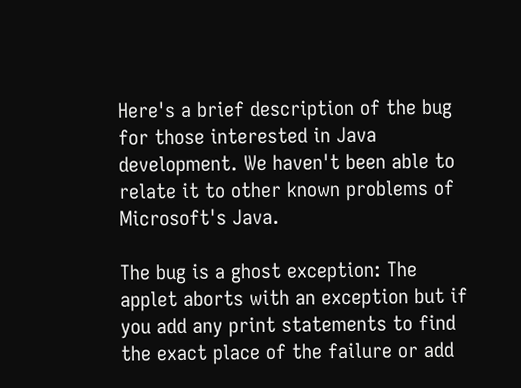Here's a brief description of the bug for those interested in Java development. We haven't been able to relate it to other known problems of Microsoft's Java.

The bug is a ghost exception: The applet aborts with an exception but if you add any print statements to find the exact place of the failure or add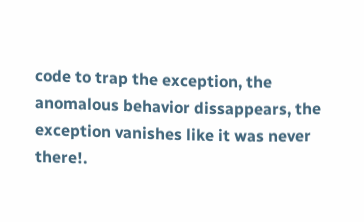code to trap the exception, the anomalous behavior dissappears, the exception vanishes like it was never there!.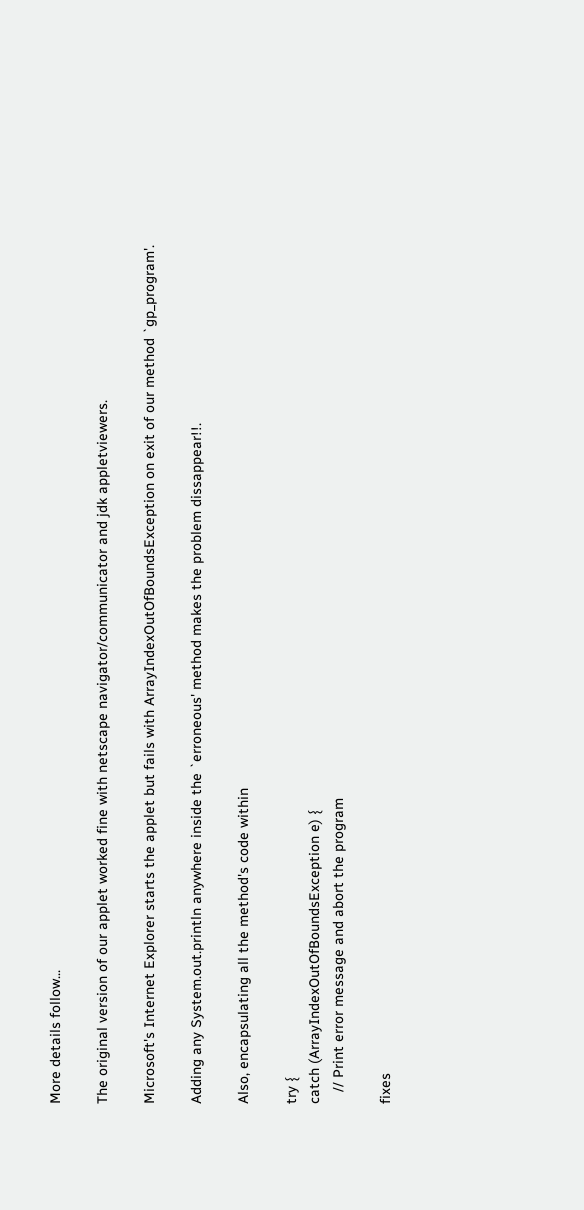More details follow...

The original version of our applet worked fine with netscape navigator/communicator and jdk appletviewers.

Microsoft's Internet Explorer starts the applet but fails with ArrayIndexOutOfBoundsException on exit of our method `gp_program'.

Adding any System.out.println anywhere inside the `erroneous' method makes the problem dissappear!!.

Also, encapsulating all the method's code within

try {
catch (ArrayIndexOutOfBoundsException e) {
   // Print error message and abort the program

fixes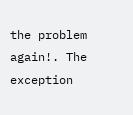the problem again!. The exception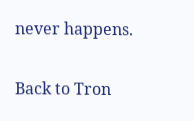never happens.

Back to Tron